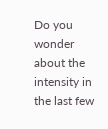Do you wonder about the intensity in the last few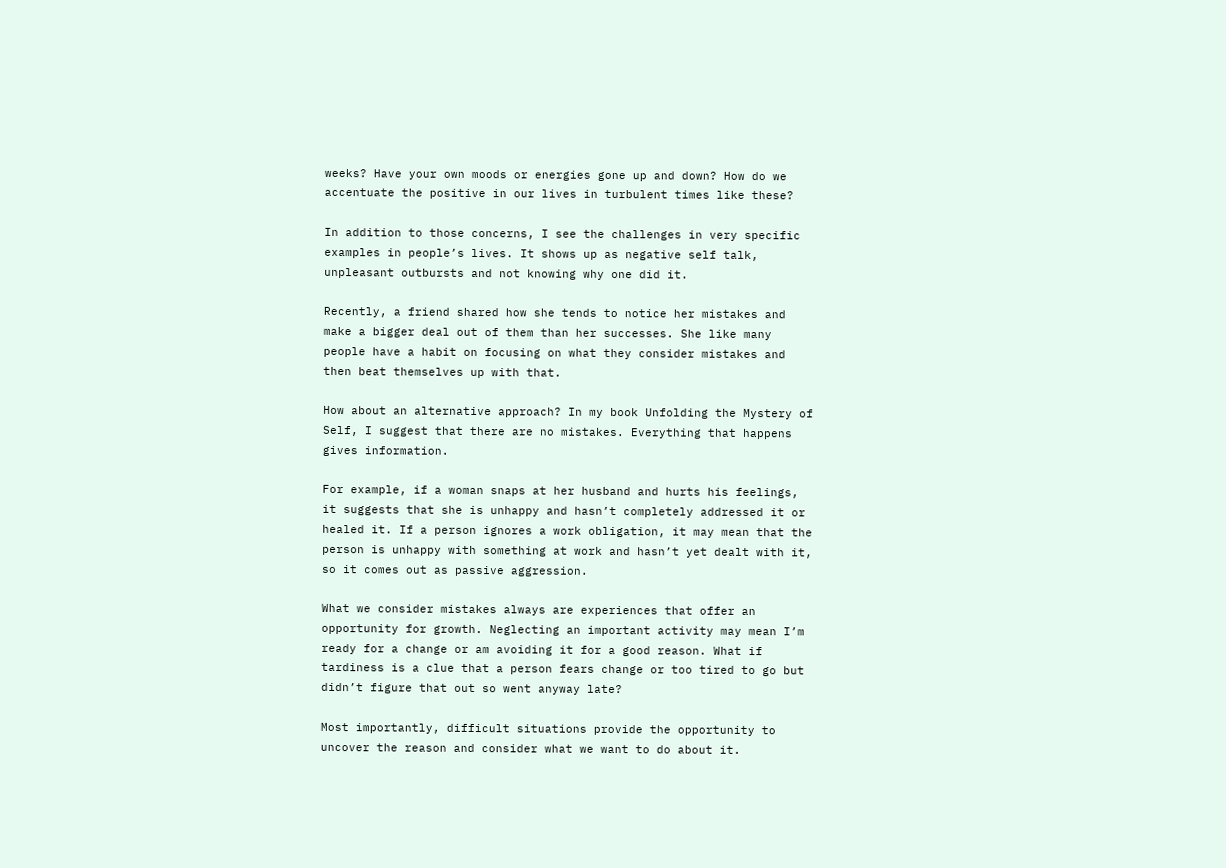weeks? Have your own moods or energies gone up and down? How do we accentuate the positive in our lives in turbulent times like these?

In addition to those concerns, I see the challenges in very specific examples in people’s lives. It shows up as negative self talk, unpleasant outbursts and not knowing why one did it.

Recently, a friend shared how she tends to notice her mistakes and make a bigger deal out of them than her successes. She like many people have a habit on focusing on what they consider mistakes and then beat themselves up with that.

How about an alternative approach? In my book Unfolding the Mystery of Self, I suggest that there are no mistakes. Everything that happens gives information.

For example, if a woman snaps at her husband and hurts his feelings, it suggests that she is unhappy and hasn’t completely addressed it or healed it. If a person ignores a work obligation, it may mean that the person is unhappy with something at work and hasn’t yet dealt with it, so it comes out as passive aggression.

What we consider mistakes always are experiences that offer an opportunity for growth. Neglecting an important activity may mean I’m ready for a change or am avoiding it for a good reason. What if tardiness is a clue that a person fears change or too tired to go but didn’t figure that out so went anyway late?

Most importantly, difficult situations provide the opportunity to uncover the reason and consider what we want to do about it.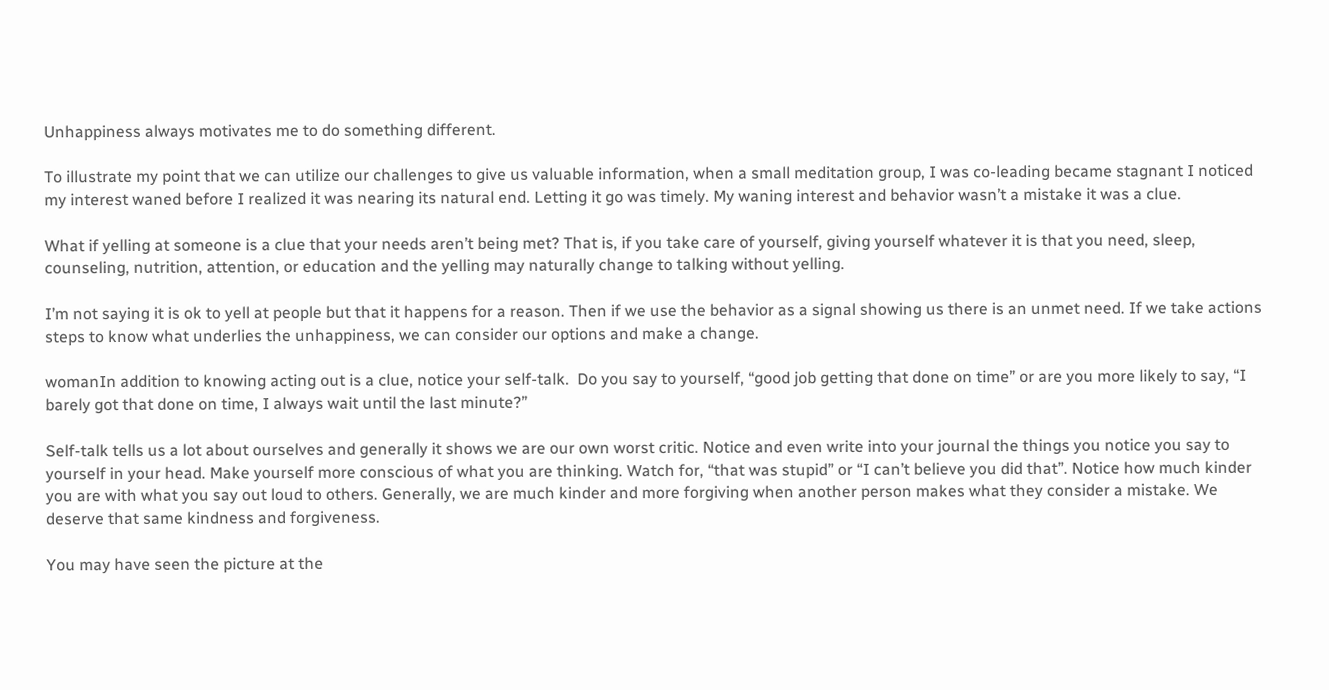Unhappiness always motivates me to do something different.

To illustrate my point that we can utilize our challenges to give us valuable information, when a small meditation group, I was co-leading became stagnant I noticed my interest waned before I realized it was nearing its natural end. Letting it go was timely. My waning interest and behavior wasn’t a mistake it was a clue.

What if yelling at someone is a clue that your needs aren’t being met? That is, if you take care of yourself, giving yourself whatever it is that you need, sleep, counseling, nutrition, attention, or education and the yelling may naturally change to talking without yelling.

I’m not saying it is ok to yell at people but that it happens for a reason. Then if we use the behavior as a signal showing us there is an unmet need. If we take actions steps to know what underlies the unhappiness, we can consider our options and make a change.

womanIn addition to knowing acting out is a clue, notice your self-talk.  Do you say to yourself, “good job getting that done on time” or are you more likely to say, “I barely got that done on time, I always wait until the last minute?”

Self-talk tells us a lot about ourselves and generally it shows we are our own worst critic. Notice and even write into your journal the things you notice you say to yourself in your head. Make yourself more conscious of what you are thinking. Watch for, “that was stupid” or “I can’t believe you did that”. Notice how much kinder you are with what you say out loud to others. Generally, we are much kinder and more forgiving when another person makes what they consider a mistake. We deserve that same kindness and forgiveness.

You may have seen the picture at the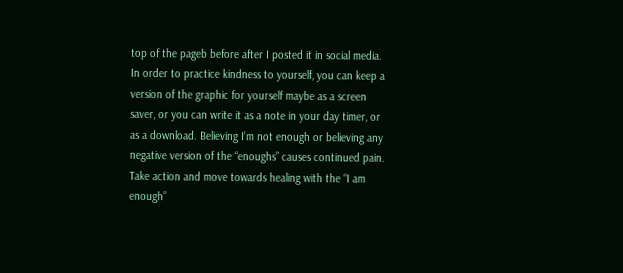top of the pageb before after I posted it in social media. In order to practice kindness to yourself, you can keep a version of the graphic for yourself maybe as a screen saver, or you can write it as a note in your day timer, or as a download. Believing I’m not enough or believing any negative version of the “enoughs” causes continued pain. Take action and move towards healing with the “I am enough”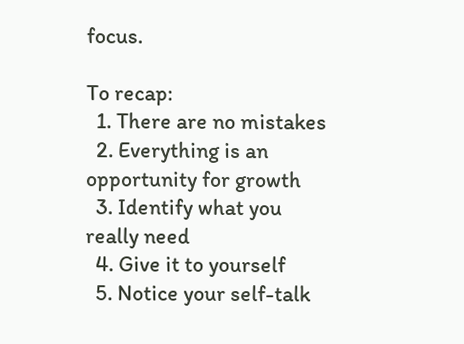focus.

To recap:
  1. There are no mistakes
  2. Everything is an opportunity for growth
  3. Identify what you really need
  4. Give it to yourself
  5. Notice your self-talk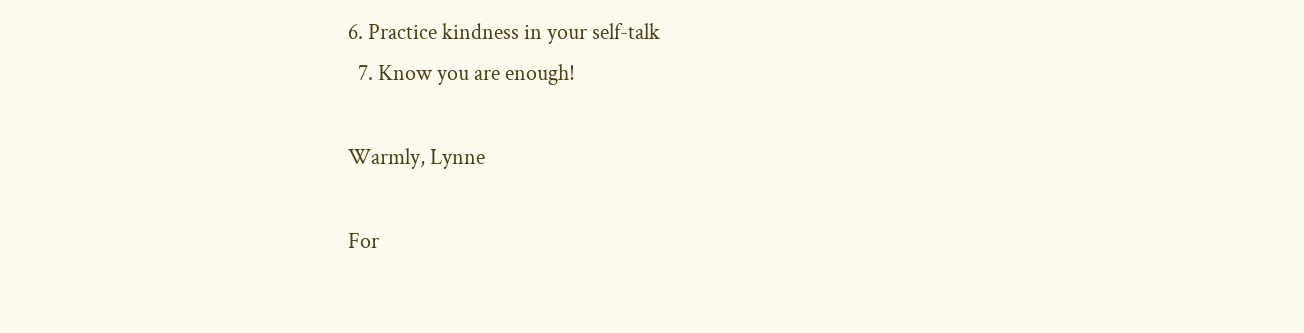6. Practice kindness in your self-talk
  7. Know you are enough!

Warmly, Lynne

For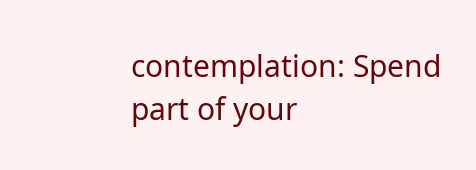contemplation: Spend part of your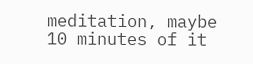meditation, maybe 10 minutes of it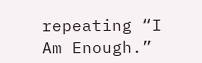repeating “I Am Enough.”